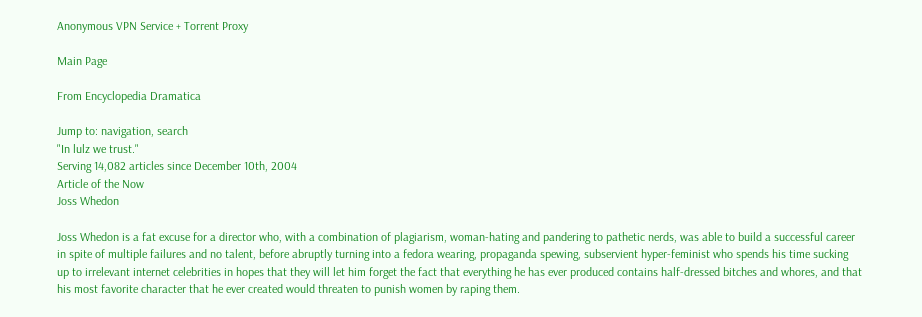Anonymous VPN Service + Torrent Proxy

Main Page

From Encyclopedia Dramatica

Jump to: navigation, search
"In lulz we trust."
Serving 14,082 articles since December 10th, 2004
Article of the Now
Joss Whedon

Joss Whedon is a fat excuse for a director who, with a combination of plagiarism, woman-hating and pandering to pathetic nerds, was able to build a successful career in spite of multiple failures and no talent, before abruptly turning into a fedora wearing, propaganda spewing, subservient hyper-feminist who spends his time sucking up to irrelevant internet celebrities in hopes that they will let him forget the fact that everything he has ever produced contains half-dressed bitches and whores, and that his most favorite character that he ever created would threaten to punish women by raping them.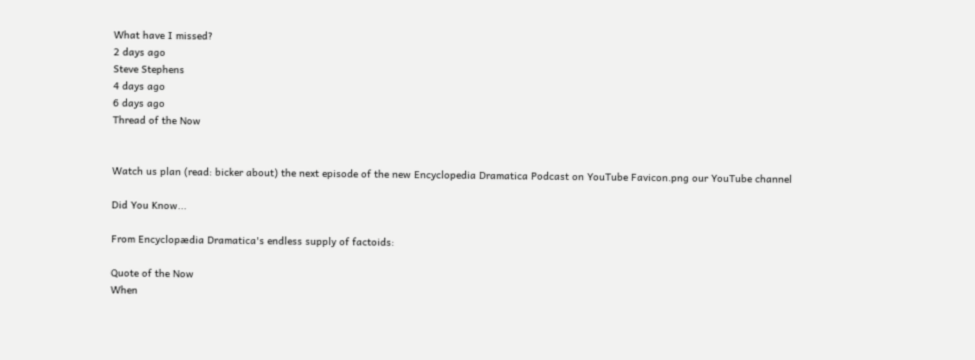What have I missed?
2 days ago
Steve Stephens
4 days ago
6 days ago
Thread of the Now


Watch us plan (read: bicker about) the next episode of the new Encyclopedia Dramatica Podcast on YouTube Favicon.png our YouTube channel

Did You Know...

From Encyclopædia Dramatica's endless supply of factoids:

Quote of the Now
When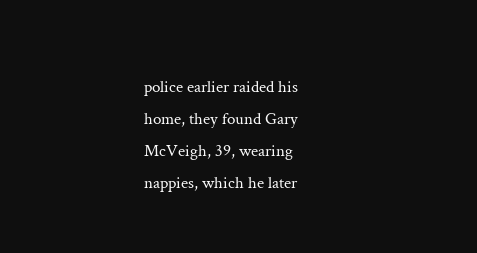police earlier raided his home, they found Gary McVeigh, 39, wearing nappies, which he later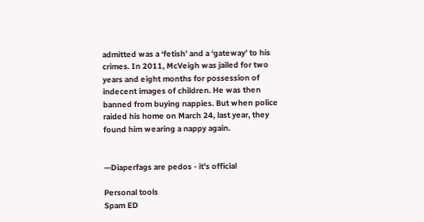admitted was a ‘fetish’ and a ‘gateway’ to his crimes. In 2011, McVeigh was jailed for two years and eight months for possession of indecent images of children. He was then banned from buying nappies. But when police raided his home on March 24, last year, they found him wearing a nappy again.


—Diaperfags are pedos - it's official

Personal tools
Spam ED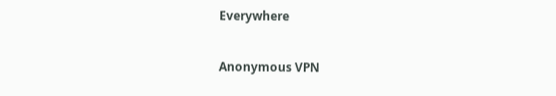Everywhere

Anonymous VPN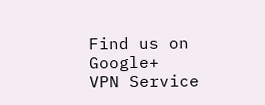Find us on Google+
VPN Service